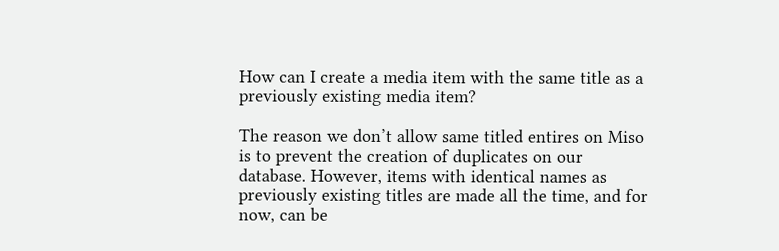How can I create a media item with the same title as a previously existing media item?

The reason we don’t allow same titled entires on Miso is to prevent the creation of duplicates on our database. However, items with identical names as previously existing titles are made all the time, and for now, can be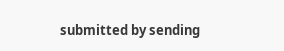submitted by sending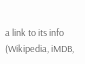a link to its info (Wikipedia, iMDB,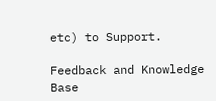etc) to Support.

Feedback and Knowledge Base